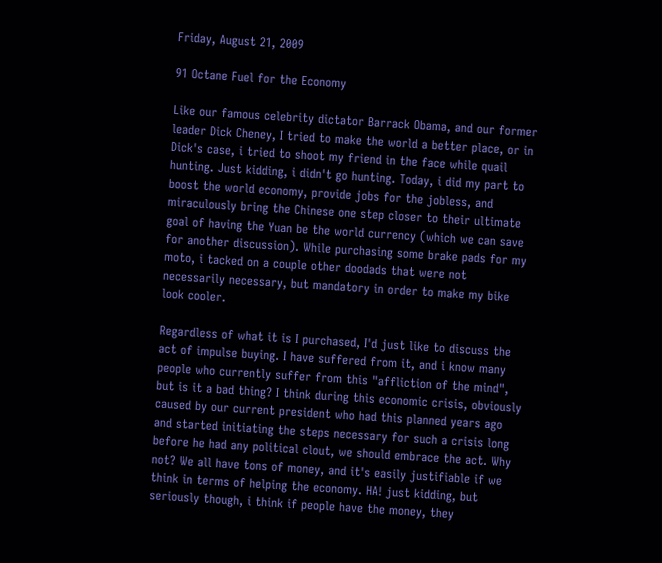Friday, August 21, 2009

91 Octane Fuel for the Economy

Like our famous celebrity dictator Barrack Obama, and our former leader Dick Cheney, I tried to make the world a better place, or in Dick's case, i tried to shoot my friend in the face while quail hunting. Just kidding, i didn't go hunting. Today, i did my part to boost the world economy, provide jobs for the jobless, and miraculously bring the Chinese one step closer to their ultimate goal of having the Yuan be the world currency (which we can save for another discussion). While purchasing some brake pads for my moto, i tacked on a couple other doodads that were not necessarily necessary, but mandatory in order to make my bike look cooler.

Regardless of what it is I purchased, I'd just like to discuss the act of impulse buying. I have suffered from it, and i know many people who currently suffer from this "affliction of the mind", but is it a bad thing? I think during this economic crisis, obviously caused by our current president who had this planned years ago and started initiating the steps necessary for such a crisis long before he had any political clout, we should embrace the act. Why not? We all have tons of money, and it's easily justifiable if we think in terms of helping the economy. HA! just kidding, but seriously though, i think if people have the money, they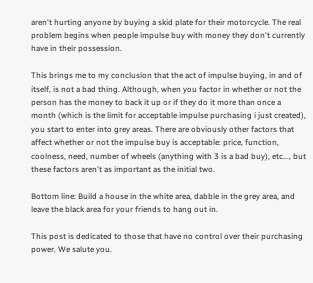aren't hurting anyone by buying a skid plate for their motorcycle. The real problem begins when people impulse buy with money they don't currently have in their possession.

This brings me to my conclusion that the act of impulse buying, in and of itself, is not a bad thing. Although, when you factor in whether or not the person has the money to back it up or if they do it more than once a month (which is the limit for acceptable impulse purchasing i just created), you start to enter into grey areas. There are obviously other factors that affect whether or not the impulse buy is acceptable: price, function, coolness, need, number of wheels (anything with 3 is a bad buy), etc..., but these factors aren't as important as the initial two.

Bottom line: Build a house in the white area, dabble in the grey area, and leave the black area for your friends to hang out in.

This post is dedicated to those that have no control over their purchasing power. We salute you.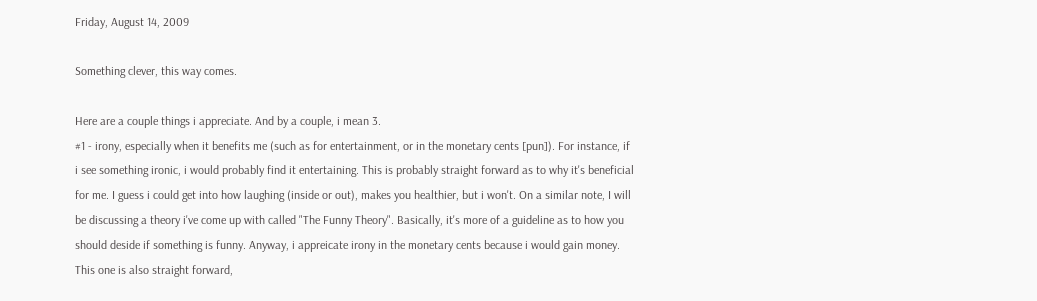Friday, August 14, 2009

Something clever, this way comes.

Here are a couple things i appreciate. And by a couple, i mean 3.
#1 - irony, especially when it benefits me (such as for entertainment, or in the monetary cents [pun]). For instance, if i see something ironic, i would probably find it entertaining. This is probably straight forward as to why it's beneficial for me. I guess i could get into how laughing (inside or out), makes you healthier, but i won't. On a similar note, I will be discussing a theory i've come up with called "The Funny Theory". Basically, it's more of a guideline as to how you should deside if something is funny. Anyway, i appreicate irony in the monetary cents because i would gain money. This one is also straight forward,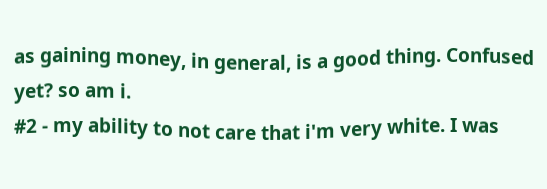as gaining money, in general, is a good thing. Confused yet? so am i.
#2 - my ability to not care that i'm very white. I was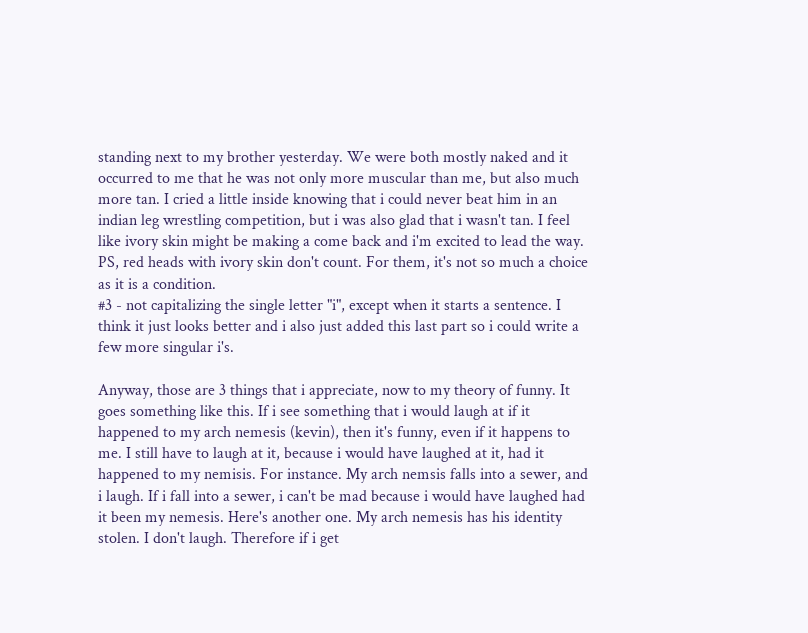standing next to my brother yesterday. We were both mostly naked and it occurred to me that he was not only more muscular than me, but also much more tan. I cried a little inside knowing that i could never beat him in an indian leg wrestling competition, but i was also glad that i wasn't tan. I feel like ivory skin might be making a come back and i'm excited to lead the way. PS, red heads with ivory skin don't count. For them, it's not so much a choice as it is a condition.
#3 - not capitalizing the single letter "i", except when it starts a sentence. I think it just looks better and i also just added this last part so i could write a few more singular i's.

Anyway, those are 3 things that i appreciate, now to my theory of funny. It goes something like this. If i see something that i would laugh at if it happened to my arch nemesis (kevin), then it's funny, even if it happens to me. I still have to laugh at it, because i would have laughed at it, had it happened to my nemisis. For instance. My arch nemsis falls into a sewer, and i laugh. If i fall into a sewer, i can't be mad because i would have laughed had it been my nemesis. Here's another one. My arch nemesis has his identity stolen. I don't laugh. Therefore if i get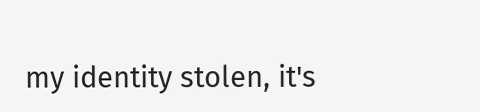my identity stolen, it's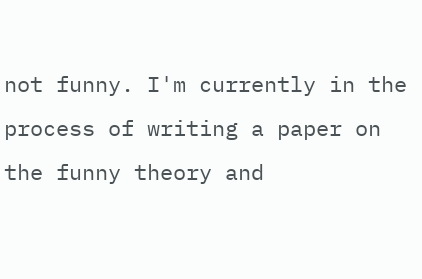not funny. I'm currently in the process of writing a paper on the funny theory and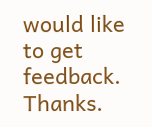would like to get feedback. Thanks.